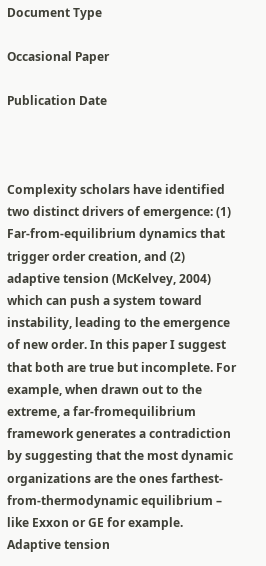Document Type

Occasional Paper

Publication Date



Complexity scholars have identified two distinct drivers of emergence: (1) Far-from-equilibrium dynamics that trigger order creation, and (2) adaptive tension (McKelvey, 2004) which can push a system toward instability, leading to the emergence of new order. In this paper I suggest that both are true but incomplete. For example, when drawn out to the extreme, a far-fromequilibrium framework generates a contradiction by suggesting that the most dynamic organizations are the ones farthest-from-thermodynamic equilibrium – like Exxon or GE for example. Adaptive tension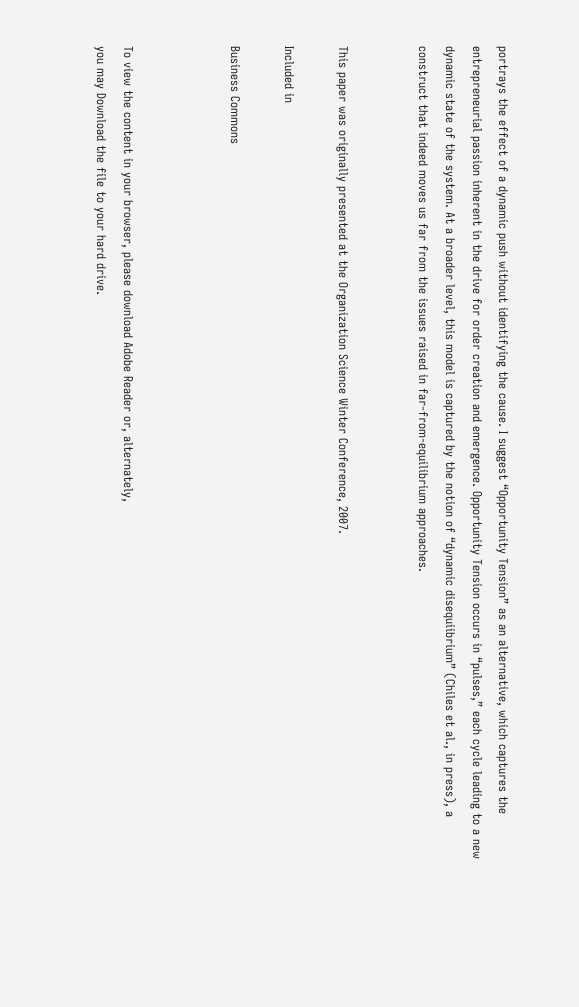portrays the effect of a dynamic push without identifying the cause. I suggest “Opportunity Tension” as an alternative, which captures the entrepreneurial passion inherent in the drive for order creation and emergence. Opportunity Tension occurs in “pulses,” each cycle leading to a new dynamic state of the system. At a broader level, this model is captured by the notion of “dynamic disequiibrium” (Chiles et al., in press), a construct that indeed moves us far from the issues raised in far-from-equilibrium approaches.


This paper was originally presented at the Organization Science Winter Conference, 2007.

Included in

Business Commons



To view the content in your browser, please download Adobe Reader or, alternately,
you may Download the file to your hard drive.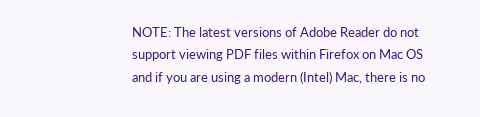NOTE: The latest versions of Adobe Reader do not support viewing PDF files within Firefox on Mac OS and if you are using a modern (Intel) Mac, there is no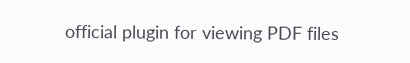official plugin for viewing PDF files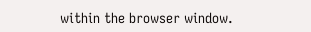within the browser window.